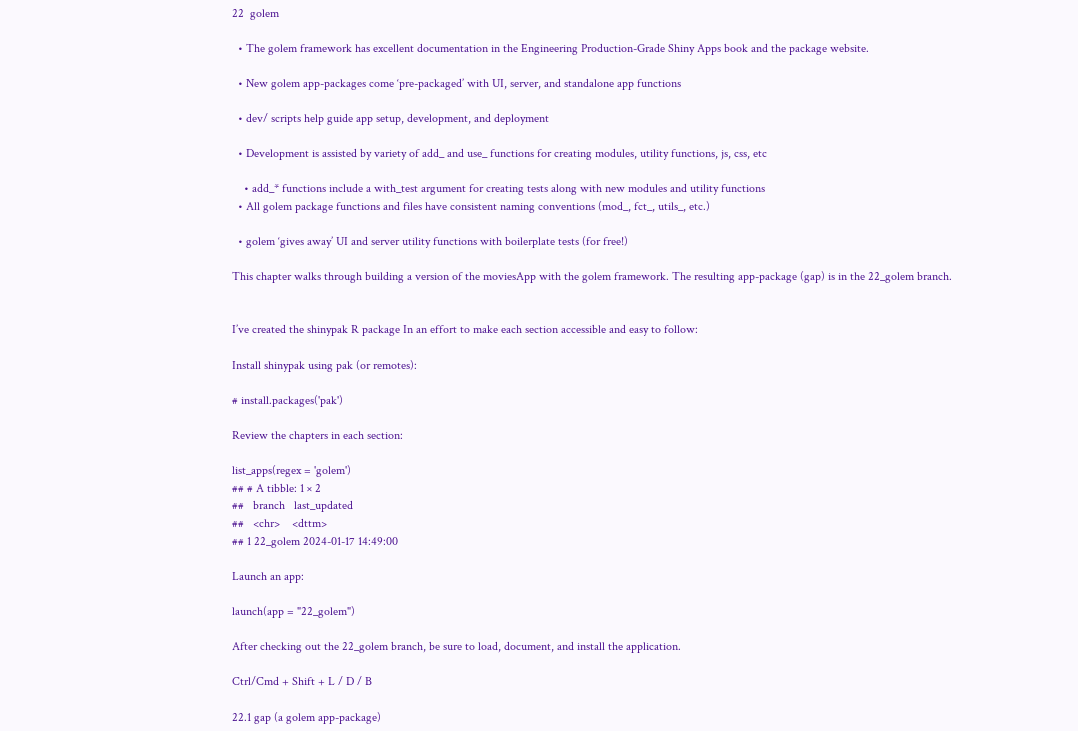22  golem

  • The golem framework has excellent documentation in the Engineering Production-Grade Shiny Apps book and the package website.

  • New golem app-packages come ‘pre-packaged’ with UI, server, and standalone app functions

  • dev/ scripts help guide app setup, development, and deployment

  • Development is assisted by variety of add_ and use_ functions for creating modules, utility functions, js, css, etc

    • add_* functions include a with_test argument for creating tests along with new modules and utility functions
  • All golem package functions and files have consistent naming conventions (mod_, fct_, utils_, etc.)

  • golem ‘gives away’ UI and server utility functions with boilerplate tests (for free!)

This chapter walks through building a version of the moviesApp with the golem framework. The resulting app-package (gap) is in the 22_golem branch.


I’ve created the shinypak R package In an effort to make each section accessible and easy to follow:

Install shinypak using pak (or remotes):

# install.packages('pak')

Review the chapters in each section:

list_apps(regex = 'golem')
## # A tibble: 1 × 2
##   branch   last_updated
##   <chr>    <dttm>
## 1 22_golem 2024-01-17 14:49:00

Launch an app:

launch(app = "22_golem")

After checking out the 22_golem branch, be sure to load, document, and install the application.

Ctrl/Cmd + Shift + L / D / B

22.1 gap (a golem app-package)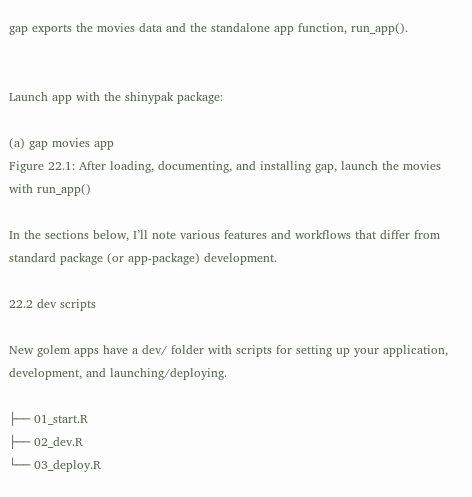gap exports the movies data and the standalone app function, run_app().


Launch app with the shinypak package:

(a) gap movies app
Figure 22.1: After loading, documenting, and installing gap, launch the movies with run_app()

In the sections below, I’ll note various features and workflows that differ from standard package (or app-package) development.

22.2 dev scripts

New golem apps have a dev/ folder with scripts for setting up your application, development, and launching/deploying.

├── 01_start.R
├── 02_dev.R
└── 03_deploy.R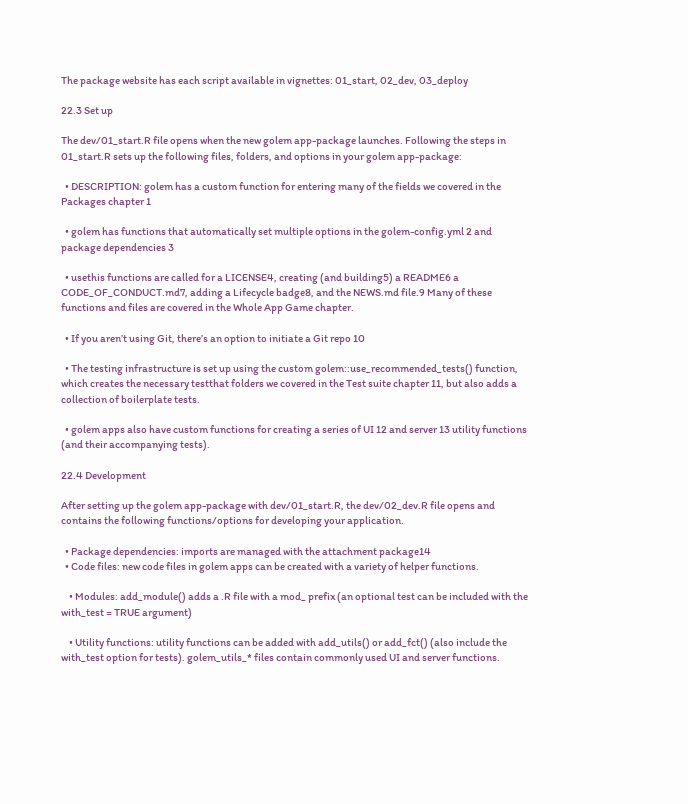The package website has each script available in vignettes: 01_start, 02_dev, 03_deploy

22.3 Set up

The dev/01_start.R file opens when the new golem app-package launches. Following the steps in 01_start.R sets up the following files, folders, and options in your golem app-package:

  • DESCRIPTION: golem has a custom function for entering many of the fields we covered in the Packages chapter 1

  • golem has functions that automatically set multiple options in the golem-config.yml 2 and package dependencies 3

  • usethis functions are called for a LICENSE4, creating (and building5) a README6 a CODE_OF_CONDUCT.md7, adding a Lifecycle badge8, and the NEWS.md file.9 Many of these functions and files are covered in the Whole App Game chapter.

  • If you aren’t using Git, there’s an option to initiate a Git repo 10

  • The testing infrastructure is set up using the custom golem::use_recommended_tests() function, which creates the necessary testthat folders we covered in the Test suite chapter 11, but also adds a collection of boilerplate tests.

  • golem apps also have custom functions for creating a series of UI 12 and server 13 utility functions (and their accompanying tests).

22.4 Development

After setting up the golem app-package with dev/01_start.R, the dev/02_dev.R file opens and contains the following functions/options for developing your application.

  • Package dependencies: imports are managed with the attachment package14
  • Code files: new code files in golem apps can be created with a variety of helper functions.

    • Modules: add_module() adds a .R file with a mod_ prefix (an optional test can be included with the with_test = TRUE argument)

    • Utility functions: utility functions can be added with add_utils() or add_fct() (also include the with_test option for tests). golem_utils_* files contain commonly used UI and server functions.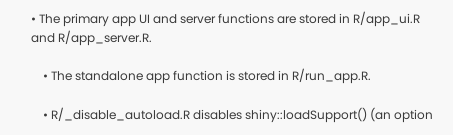• The primary app UI and server functions are stored in R/app_ui.R and R/app_server.R.

    • The standalone app function is stored in R/run_app.R.

    • R/_disable_autoload.R disables shiny::loadSupport() (an option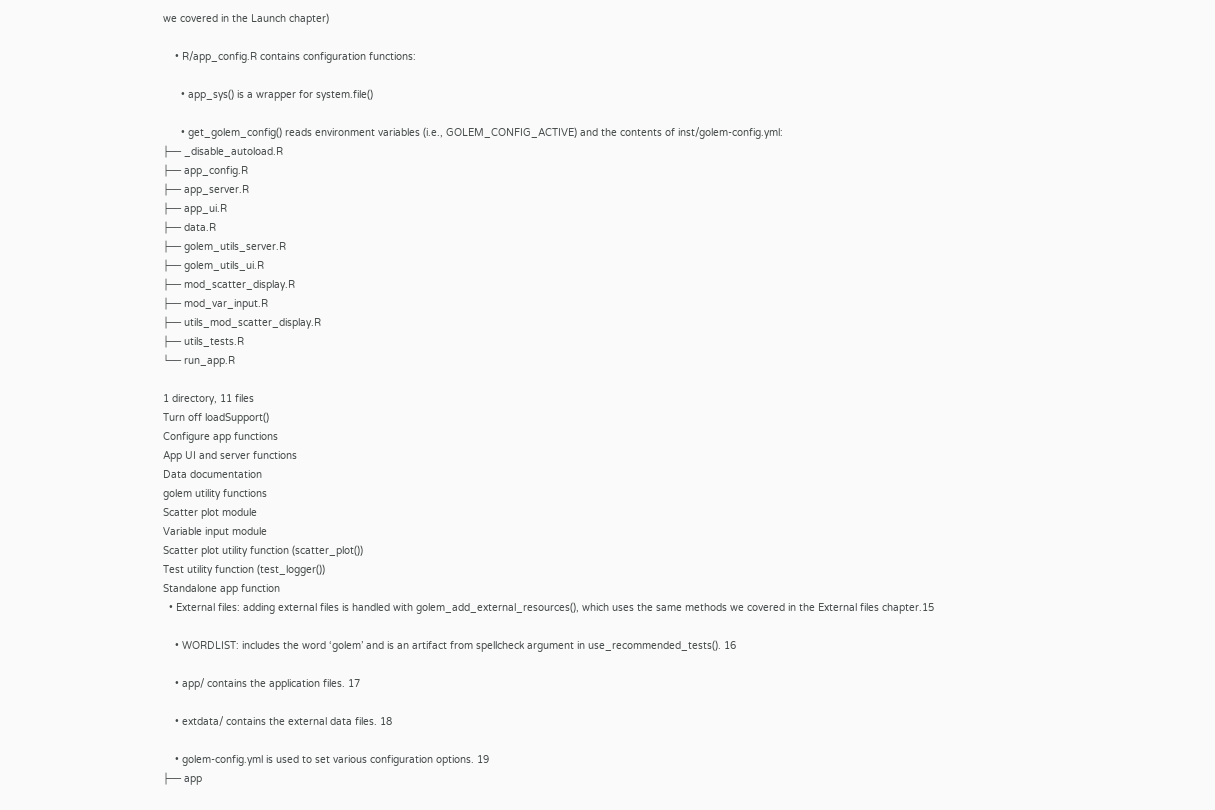we covered in the Launch chapter)

    • R/app_config.R contains configuration functions:

      • app_sys() is a wrapper for system.file()

      • get_golem_config() reads environment variables (i.e., GOLEM_CONFIG_ACTIVE) and the contents of inst/golem-config.yml:
├── _disable_autoload.R
├── app_config.R
├── app_server.R
├── app_ui.R
├── data.R
├── golem_utils_server.R
├── golem_utils_ui.R
├── mod_scatter_display.R
├── mod_var_input.R
├── utils_mod_scatter_display.R
├── utils_tests.R
└── run_app.R

1 directory, 11 files
Turn off loadSupport()
Configure app functions
App UI and server functions
Data documentation
golem utility functions
Scatter plot module
Variable input module
Scatter plot utility function (scatter_plot())
Test utility function (test_logger())
Standalone app function
  • External files: adding external files is handled with golem_add_external_resources(), which uses the same methods we covered in the External files chapter.15

    • WORDLIST: includes the word ‘golem’ and is an artifact from spellcheck argument in use_recommended_tests(). 16

    • app/ contains the application files. 17

    • extdata/ contains the external data files. 18

    • golem-config.yml is used to set various configuration options. 19
├── app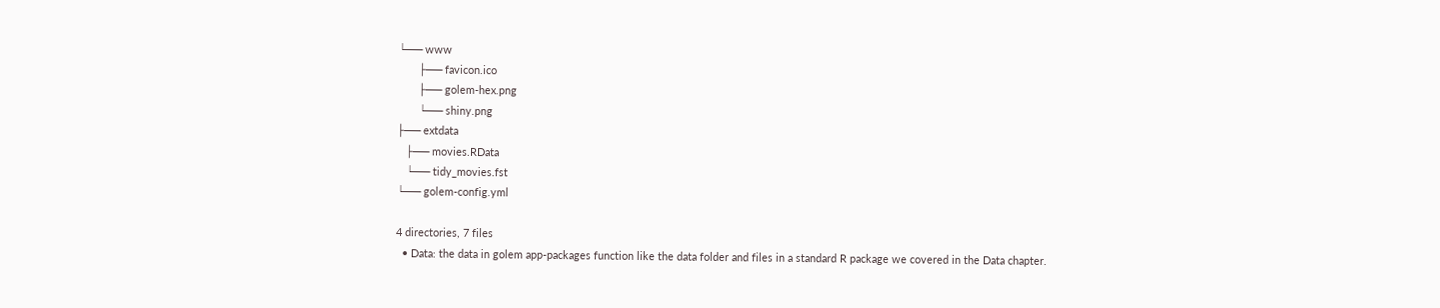└── www
       ├── favicon.ico
       ├── golem-hex.png
       └── shiny.png
├── extdata
   ├── movies.RData
   └── tidy_movies.fst
└── golem-config.yml

4 directories, 7 files
  • Data: the data in golem app-packages function like the data folder and files in a standard R package we covered in the Data chapter.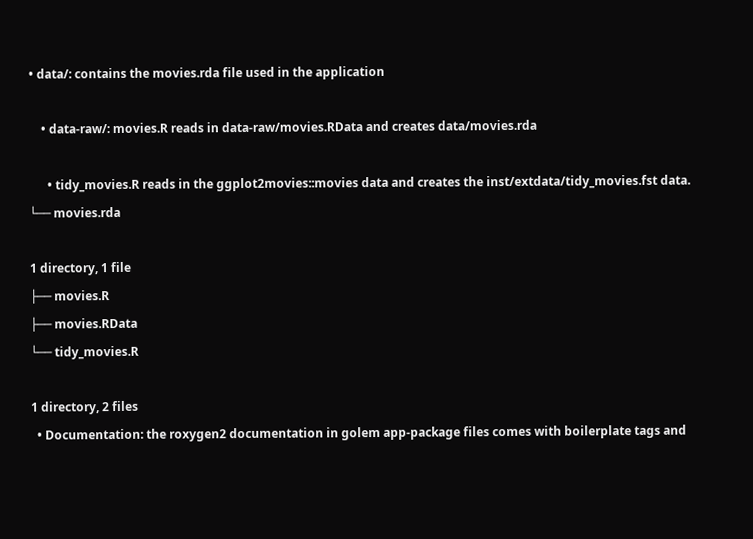• data/: contains the movies.rda file used in the application

    • data-raw/: movies.R reads in data-raw/movies.RData and creates data/movies.rda

      • tidy_movies.R reads in the ggplot2movies::movies data and creates the inst/extdata/tidy_movies.fst data.
└── movies.rda

1 directory, 1 file
├── movies.R
├── movies.RData
└── tidy_movies.R

1 directory, 2 files
  • Documentation: the roxygen2 documentation in golem app-package files comes with boilerplate tags and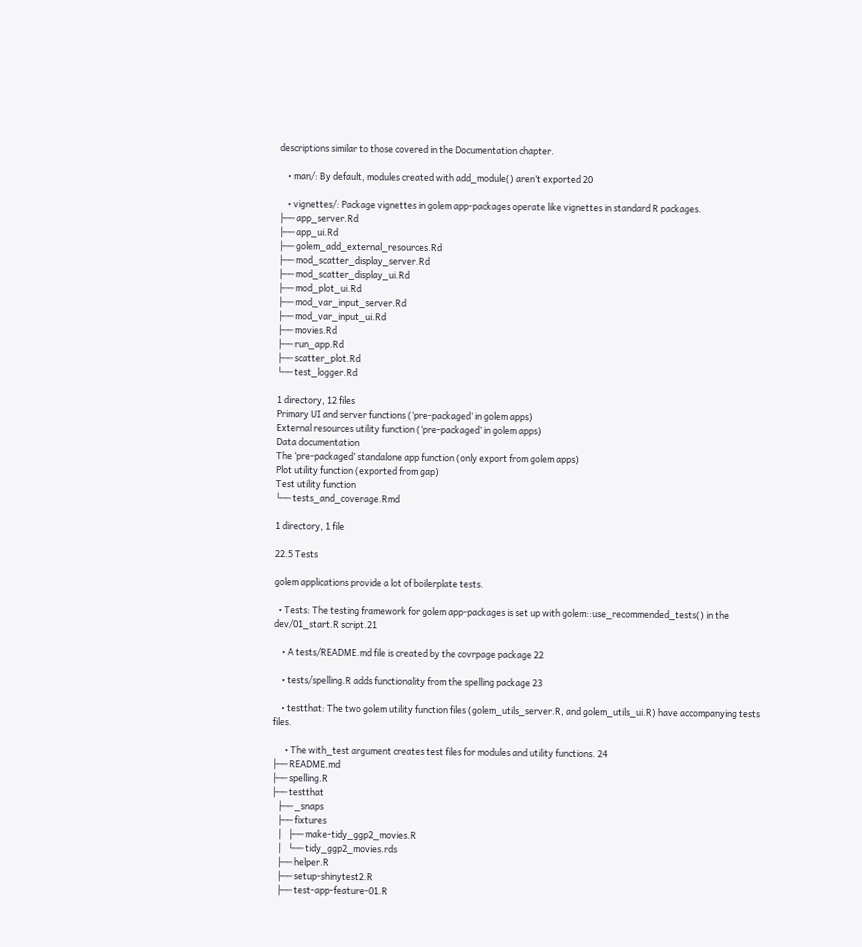descriptions similar to those covered in the Documentation chapter.

    • man/: By default, modules created with add_module() aren’t exported 20

    • vignettes/: Package vignettes in golem app-packages operate like vignettes in standard R packages.
├── app_server.Rd
├── app_ui.Rd
├── golem_add_external_resources.Rd
├── mod_scatter_display_server.Rd
├── mod_scatter_display_ui.Rd
├── mod_plot_ui.Rd
├── mod_var_input_server.Rd
├── mod_var_input_ui.Rd
├── movies.Rd
├── run_app.Rd
├── scatter_plot.Rd
└── test_logger.Rd

1 directory, 12 files
Primary UI and server functions (‘pre-packaged’ in golem apps)
External resources utility function (‘pre-packaged’ in golem apps)
Data documentation
The ‘pre-packaged’ standalone app function (only export from golem apps)
Plot utility function (exported from gap)
Test utility function
└── tests_and_coverage.Rmd

1 directory, 1 file

22.5 Tests

golem applications provide a lot of boilerplate tests.

  • Tests: The testing framework for golem app-packages is set up with golem::use_recommended_tests() in the dev/01_start.R script.21

    • A tests/README.md file is created by the covrpage package 22

    • tests/spelling.R adds functionality from the spelling package 23

    • testthat: The two golem utility function files (golem_utils_server.R, and golem_utils_ui.R) have accompanying tests files.

      • The with_test argument creates test files for modules and utility functions. 24
├── README.md
├── spelling.R
├── testthat
   ├── _snaps
   ├── fixtures
   │   ├── make-tidy_ggp2_movies.R
   │   └── tidy_ggp2_movies.rds
   ├── helper.R
   ├── setup-shinytest2.R
   ├── test-app-feature-01.R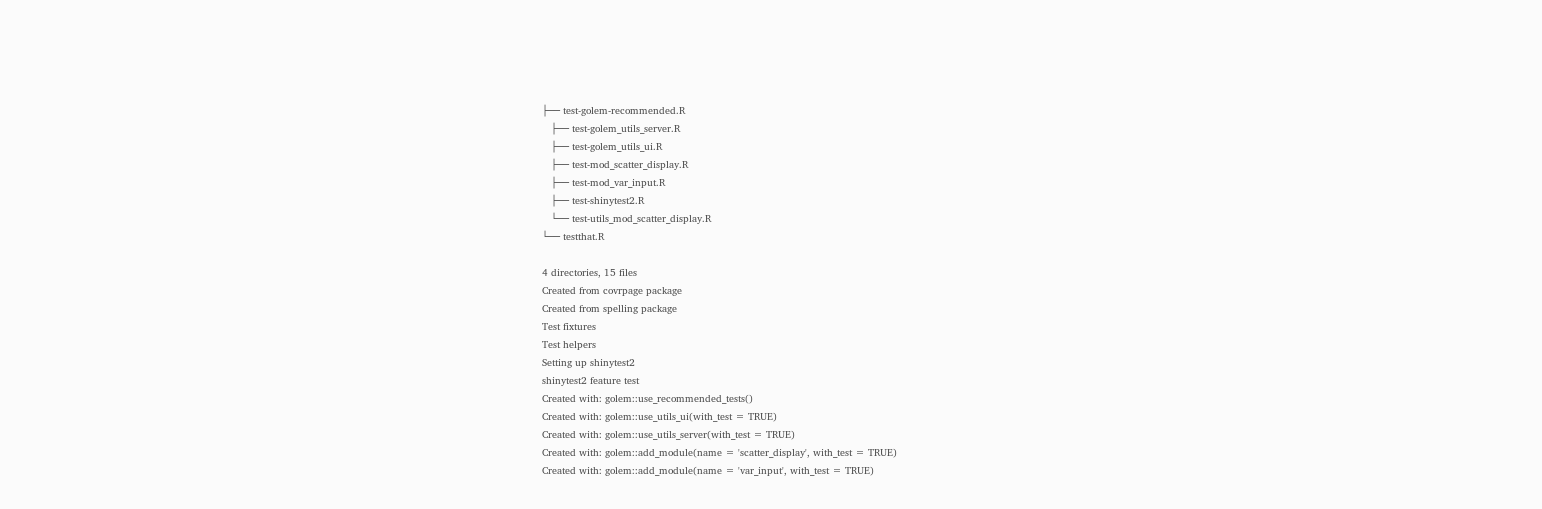├── test-golem-recommended.R
   ├── test-golem_utils_server.R
   ├── test-golem_utils_ui.R
   ├── test-mod_scatter_display.R
   ├── test-mod_var_input.R
   ├── test-shinytest2.R
   └── test-utils_mod_scatter_display.R
└── testthat.R

4 directories, 15 files
Created from covrpage package
Created from spelling package
Test fixtures
Test helpers
Setting up shinytest2
shinytest2 feature test
Created with: golem::use_recommended_tests()
Created with: golem::use_utils_ui(with_test = TRUE)
Created with: golem::use_utils_server(with_test = TRUE)
Created with: golem::add_module(name = 'scatter_display', with_test = TRUE)
Created with: golem::add_module(name = 'var_input', with_test = TRUE)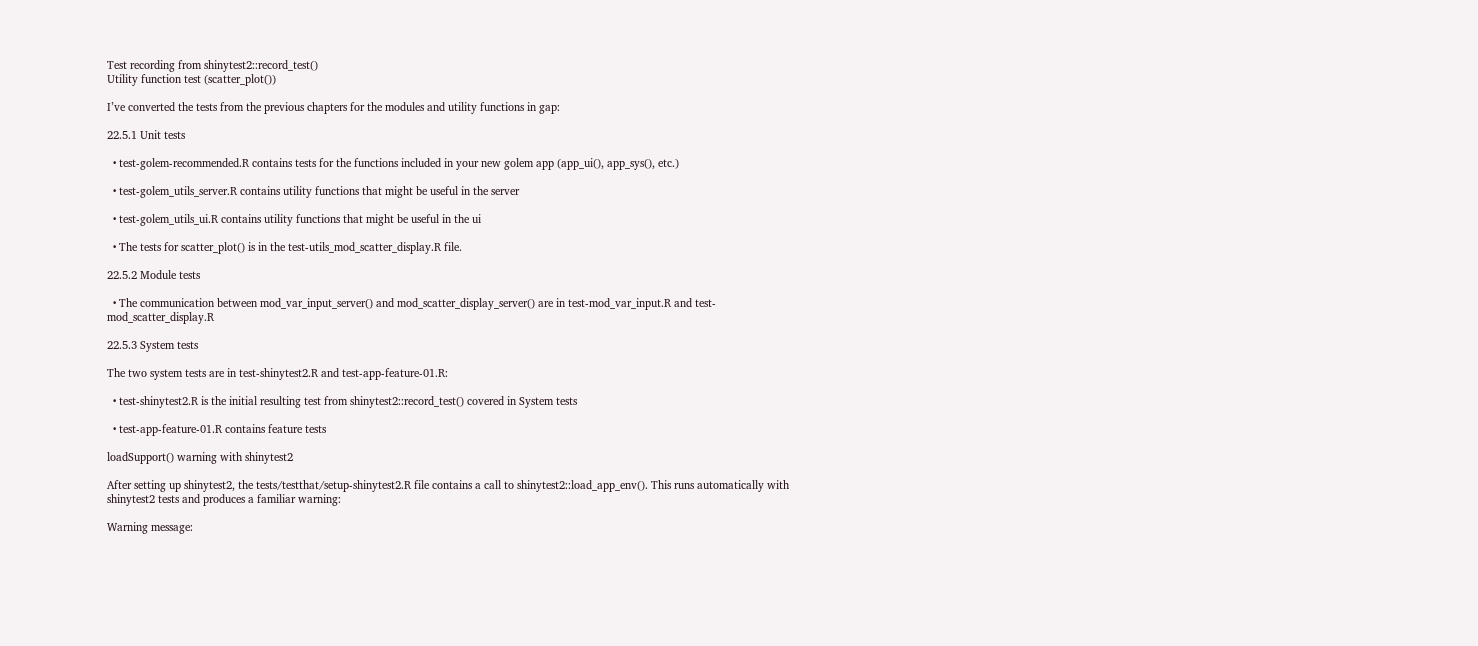Test recording from shinytest2::record_test()
Utility function test (scatter_plot())

I’ve converted the tests from the previous chapters for the modules and utility functions in gap:

22.5.1 Unit tests

  • test-golem-recommended.R contains tests for the functions included in your new golem app (app_ui(), app_sys(), etc.)

  • test-golem_utils_server.R contains utility functions that might be useful in the server

  • test-golem_utils_ui.R contains utility functions that might be useful in the ui

  • The tests for scatter_plot() is in the test-utils_mod_scatter_display.R file.

22.5.2 Module tests

  • The communication between mod_var_input_server() and mod_scatter_display_server() are in test-mod_var_input.R and test-mod_scatter_display.R

22.5.3 System tests

The two system tests are in test-shinytest2.R and test-app-feature-01.R:

  • test-shinytest2.R is the initial resulting test from shinytest2::record_test() covered in System tests

  • test-app-feature-01.R contains feature tests

loadSupport() warning with shinytest2

After setting up shinytest2, the tests/testthat/setup-shinytest2.R file contains a call to shinytest2::load_app_env(). This runs automatically with shinytest2 tests and produces a familiar warning:

Warning message: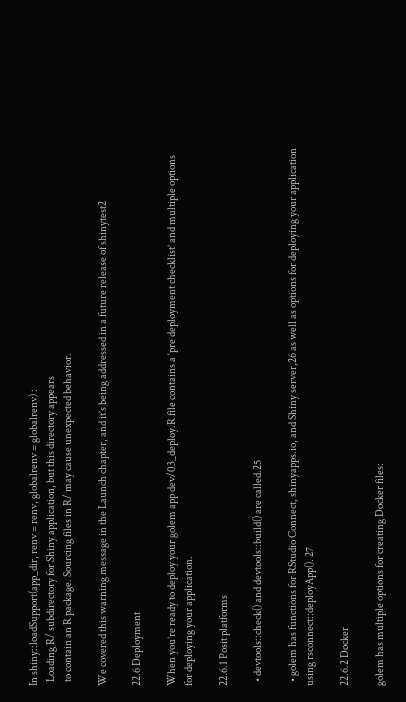In shiny::loadSupport(app_dir, renv = renv, globalrenv = globalrenv) :
  Loading R/ subdirectory for Shiny application, but this directory appears
  to contain an R package. Sourcing files in R/ may cause unexpected behavior.

We covered this warning message in the Launch chapter, and it’s being addressed in a future release of shinytest2

22.6 Deployment

When you’re ready to deploy your golem app dev/03_deploy.R file contains a ‘pre deployment checklist’ and multiple options for deploying your application.

22.6.1 Posit platforms

  • devtools::check() and devtools::build() are called.25

  • golem has functions for RStudio Connect, shinyapps.io, and Shiny server,26 as well as options for deploying your application using rsconnect::deployApp(). 27

22.6.2 Docker

golem has multiple options for creating Docker files: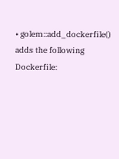• golem::add_dockerfile() adds the following Dockerfile: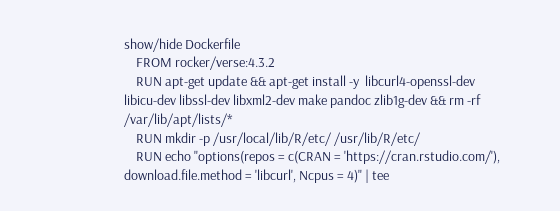show/hide Dockerfile
    FROM rocker/verse:4.3.2
    RUN apt-get update && apt-get install -y  libcurl4-openssl-dev libicu-dev libssl-dev libxml2-dev make pandoc zlib1g-dev && rm -rf /var/lib/apt/lists/*
    RUN mkdir -p /usr/local/lib/R/etc/ /usr/lib/R/etc/
    RUN echo "options(repos = c(CRAN = 'https://cran.rstudio.com/'), download.file.method = 'libcurl', Ncpus = 4)" | tee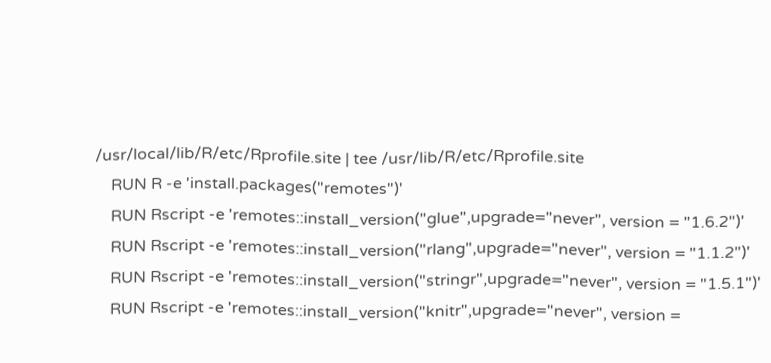/usr/local/lib/R/etc/Rprofile.site | tee /usr/lib/R/etc/Rprofile.site
    RUN R -e 'install.packages("remotes")'
    RUN Rscript -e 'remotes::install_version("glue",upgrade="never", version = "1.6.2")'
    RUN Rscript -e 'remotes::install_version("rlang",upgrade="never", version = "1.1.2")'
    RUN Rscript -e 'remotes::install_version("stringr",upgrade="never", version = "1.5.1")'
    RUN Rscript -e 'remotes::install_version("knitr",upgrade="never", version =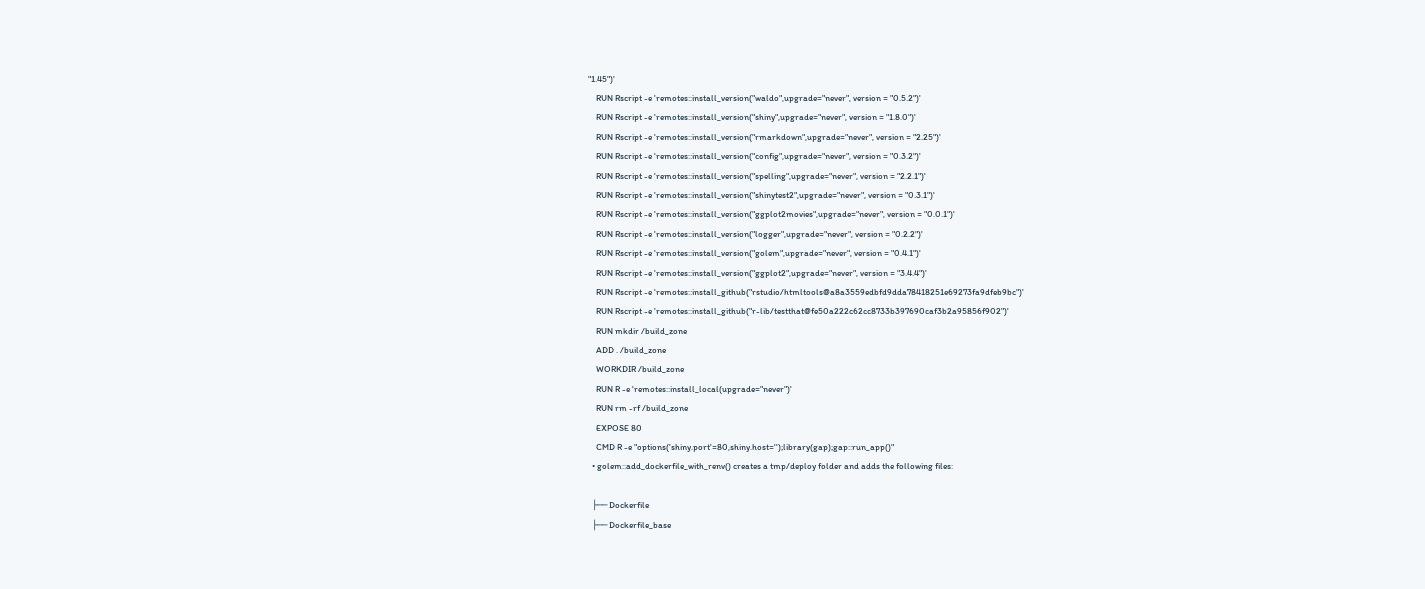"1.45")'
    RUN Rscript -e 'remotes::install_version("waldo",upgrade="never", version = "0.5.2")'
    RUN Rscript -e 'remotes::install_version("shiny",upgrade="never", version = "1.8.0")'
    RUN Rscript -e 'remotes::install_version("rmarkdown",upgrade="never", version = "2.25")'
    RUN Rscript -e 'remotes::install_version("config",upgrade="never", version = "0.3.2")'
    RUN Rscript -e 'remotes::install_version("spelling",upgrade="never", version = "2.2.1")'
    RUN Rscript -e 'remotes::install_version("shinytest2",upgrade="never", version = "0.3.1")'
    RUN Rscript -e 'remotes::install_version("ggplot2movies",upgrade="never", version = "0.0.1")'
    RUN Rscript -e 'remotes::install_version("logger",upgrade="never", version = "0.2.2")'
    RUN Rscript -e 'remotes::install_version("golem",upgrade="never", version = "0.4.1")'
    RUN Rscript -e 'remotes::install_version("ggplot2",upgrade="never", version = "3.4.4")'
    RUN Rscript -e 'remotes::install_github("rstudio/htmltools@a8a3559edbfd9dda78418251e69273fa9dfeb9bc")'
    RUN Rscript -e 'remotes::install_github("r-lib/testthat@fe50a222c62cc8733b397690caf3b2a95856f902")'
    RUN mkdir /build_zone
    ADD . /build_zone
    WORKDIR /build_zone
    RUN R -e 'remotes::install_local(upgrade="never")'
    RUN rm -rf /build_zone
    EXPOSE 80
    CMD R -e "options('shiny.port'=80,shiny.host='');library(gap);gap::run_app()"
  • golem::add_dockerfile_with_renv() creates a tmp/deploy folder and adds the following files:

  ├── Dockerfile
  ├── Dockerfile_base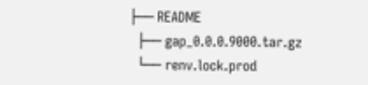├── README
  ├── gap_0.0.0.9000.tar.gz
  └── renv.lock.prod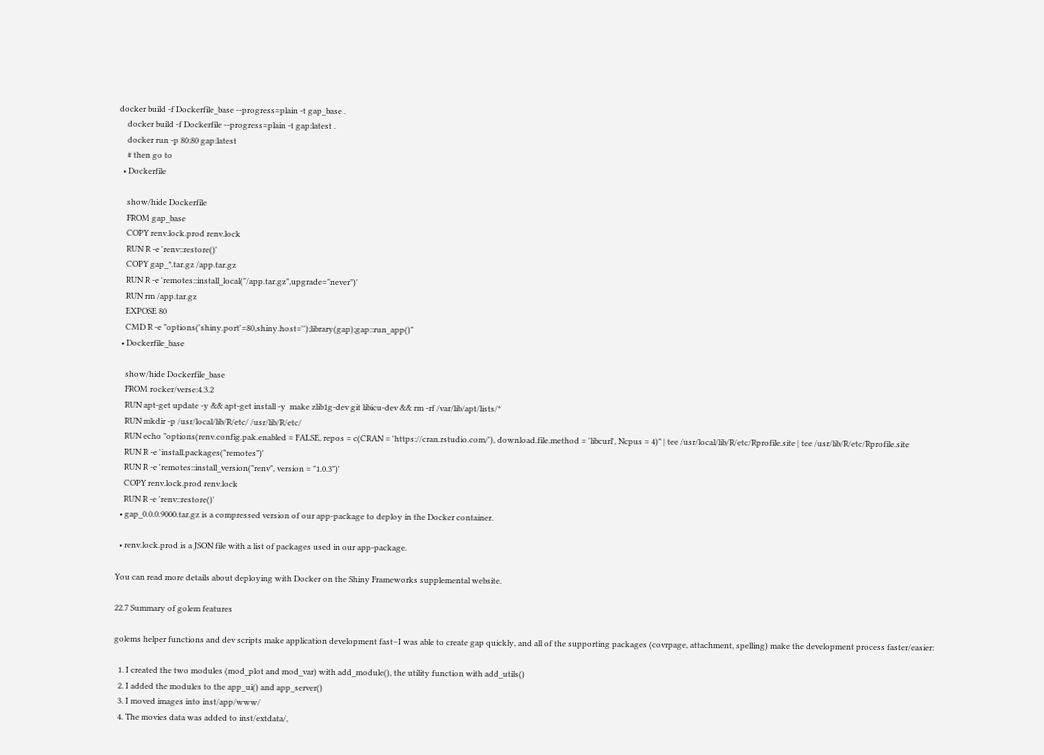docker build -f Dockerfile_base --progress=plain -t gap_base .
    docker build -f Dockerfile --progress=plain -t gap:latest .
    docker run -p 80:80 gap:latest
    # then go to
  • Dockerfile

    show/hide Dockerfile
    FROM gap_base
    COPY renv.lock.prod renv.lock
    RUN R -e 'renv::restore()'
    COPY gap_*.tar.gz /app.tar.gz
    RUN R -e 'remotes::install_local("/app.tar.gz",upgrade="never")'
    RUN rm /app.tar.gz
    EXPOSE 80
    CMD R -e "options('shiny.port'=80,shiny.host='');library(gap);gap::run_app()"
  • Dockerfile_base

    show/hide Dockerfile_base
    FROM rocker/verse:4.3.2
    RUN apt-get update -y && apt-get install -y  make zlib1g-dev git libicu-dev && rm -rf /var/lib/apt/lists/*
    RUN mkdir -p /usr/local/lib/R/etc/ /usr/lib/R/etc/
    RUN echo "options(renv.config.pak.enabled = FALSE, repos = c(CRAN = 'https://cran.rstudio.com/'), download.file.method = 'libcurl', Ncpus = 4)" | tee /usr/local/lib/R/etc/Rprofile.site | tee /usr/lib/R/etc/Rprofile.site
    RUN R -e 'install.packages("remotes")'
    RUN R -e 'remotes::install_version("renv", version = "1.0.3")'
    COPY renv.lock.prod renv.lock
    RUN R -e 'renv::restore()'
  • gap_0.0.0.9000.tar.gz is a compressed version of our app-package to deploy in the Docker container.

  • renv.lock.prod is a JSON file with a list of packages used in our app-package.

You can read more details about deploying with Docker on the Shiny Frameworks supplemental website.

22.7 Summary of golem features

golems helper functions and dev scripts make application development fast–I was able to create gap quickly, and all of the supporting packages (covrpage, attachment, spelling) make the development process faster/easier:

  1. I created the two modules (mod_plot and mod_var) with add_module(), the utility function with add_utils()
  2. I added the modules to the app_ui() and app_server()
  3. I moved images into inst/app/www/
  4. The movies data was added to inst/extdata/,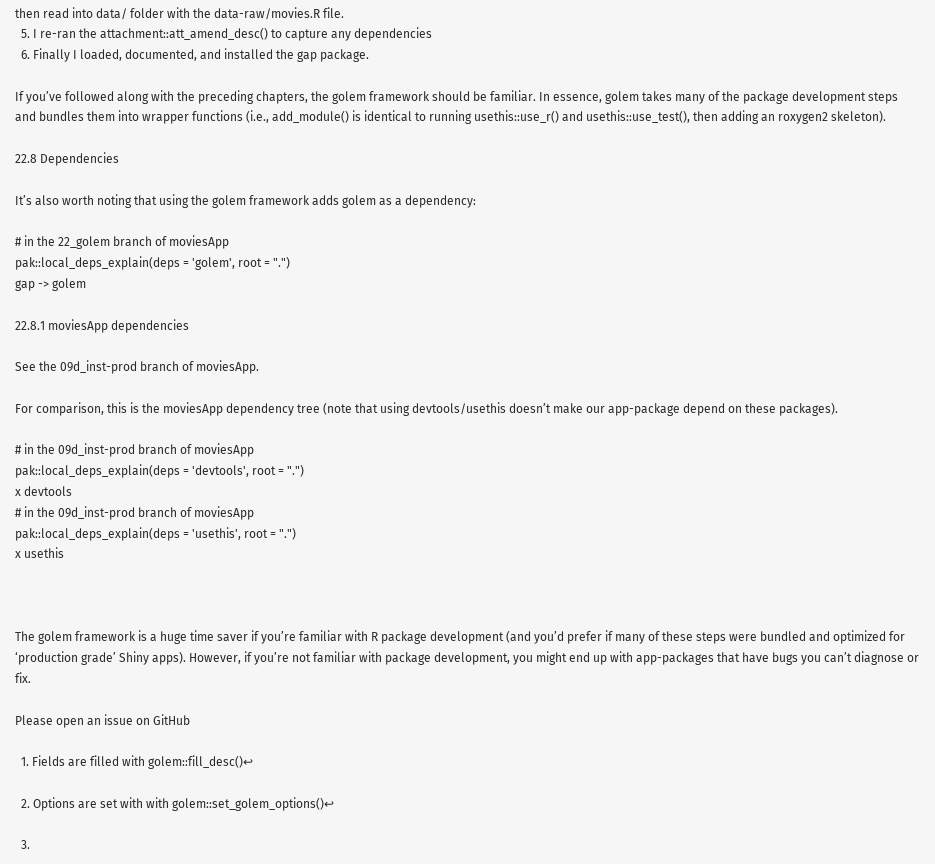then read into data/ folder with the data-raw/movies.R file.
  5. I re-ran the attachment::att_amend_desc() to capture any dependencies
  6. Finally I loaded, documented, and installed the gap package.

If you’ve followed along with the preceding chapters, the golem framework should be familiar. In essence, golem takes many of the package development steps and bundles them into wrapper functions (i.e., add_module() is identical to running usethis::use_r() and usethis::use_test(), then adding an roxygen2 skeleton).

22.8 Dependencies

It’s also worth noting that using the golem framework adds golem as a dependency:

# in the 22_golem branch of moviesApp
pak::local_deps_explain(deps = 'golem', root = ".")
gap -> golem

22.8.1 moviesApp dependencies

See the 09d_inst-prod branch of moviesApp.

For comparison, this is the moviesApp dependency tree (note that using devtools/usethis doesn’t make our app-package depend on these packages).

# in the 09d_inst-prod branch of moviesApp
pak::local_deps_explain(deps = 'devtools', root = ".")
x devtools
# in the 09d_inst-prod branch of moviesApp
pak::local_deps_explain(deps = 'usethis', root = ".")
x usethis



The golem framework is a huge time saver if you’re familiar with R package development (and you’d prefer if many of these steps were bundled and optimized for ‘production grade’ Shiny apps). However, if you’re not familiar with package development, you might end up with app-packages that have bugs you can’t diagnose or fix.

Please open an issue on GitHub

  1. Fields are filled with golem::fill_desc()↩

  2. Options are set with with golem::set_golem_options()↩

  3.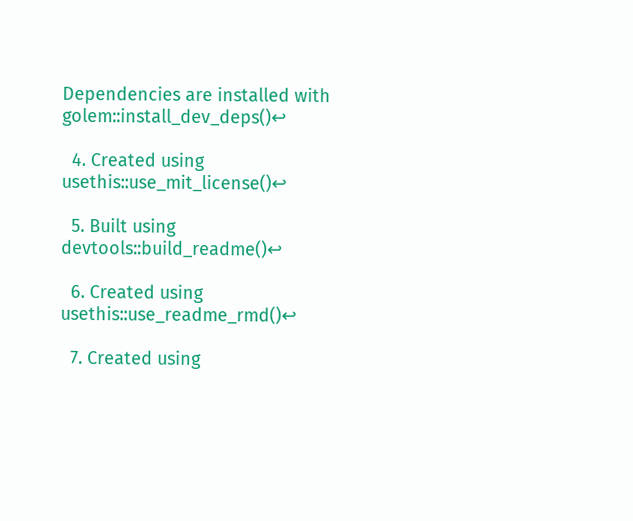Dependencies are installed with golem::install_dev_deps()↩

  4. Created using usethis::use_mit_license()↩

  5. Built using devtools::build_readme()↩

  6. Created using usethis::use_readme_rmd()↩

  7. Created using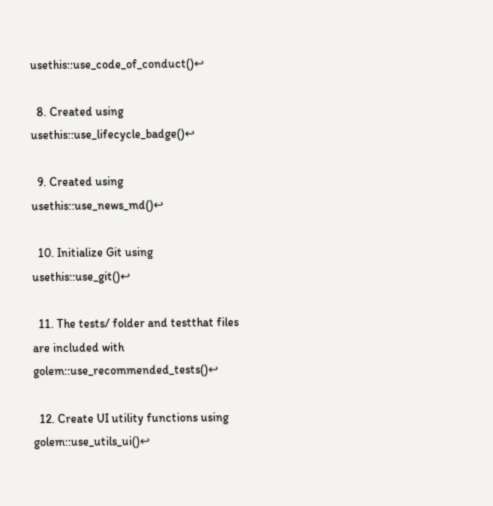usethis::use_code_of_conduct()↩

  8. Created using usethis::use_lifecycle_badge()↩

  9. Created using usethis::use_news_md()↩

  10. Initialize Git using usethis::use_git()↩

  11. The tests/ folder and testthat files are included with golem::use_recommended_tests()↩

  12. Create UI utility functions using golem::use_utils_ui()↩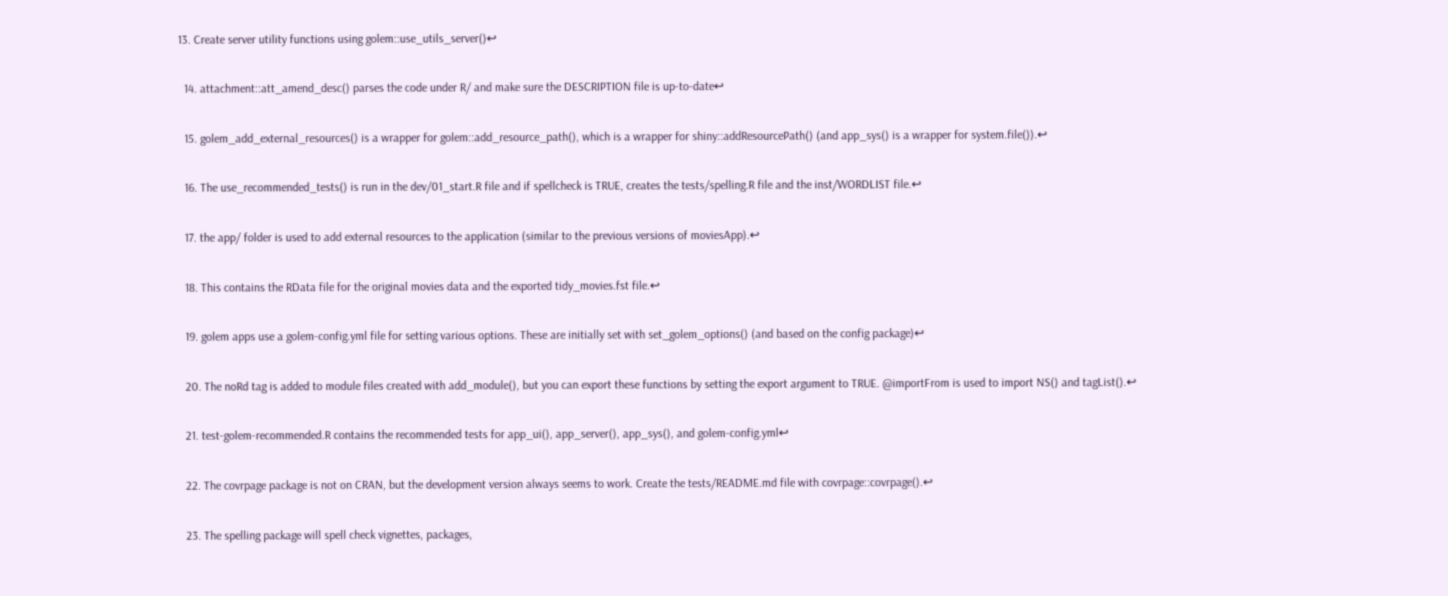13. Create server utility functions using golem::use_utils_server()↩

  14. attachment::att_amend_desc() parses the code under R/ and make sure the DESCRIPTION file is up-to-date↩

  15. golem_add_external_resources() is a wrapper for golem::add_resource_path(), which is a wrapper for shiny::addResourcePath() (and app_sys() is a wrapper for system.file()).↩

  16. The use_recommended_tests() is run in the dev/01_start.R file and if spellcheck is TRUE, creates the tests/spelling.R file and the inst/WORDLIST file.↩

  17. the app/ folder is used to add external resources to the application (similar to the previous versions of moviesApp).↩

  18. This contains the RData file for the original movies data and the exported tidy_movies.fst file.↩

  19. golem apps use a golem-config.yml file for setting various options. These are initially set with set_golem_options() (and based on the config package)↩

  20. The noRd tag is added to module files created with add_module(), but you can export these functions by setting the export argument to TRUE. @importFrom is used to import NS() and tagList().↩

  21. test-golem-recommended.R contains the recommended tests for app_ui(), app_server(), app_sys(), and golem-config.yml↩

  22. The covrpage package is not on CRAN, but the development version always seems to work. Create the tests/README.md file with covrpage::covrpage().↩

  23. The spelling package will spell check vignettes, packages,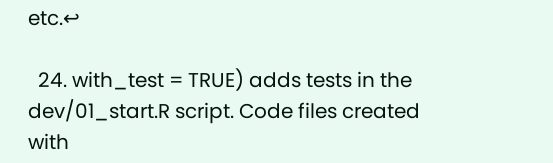etc.↩

  24. with_test = TRUE) adds tests in the dev/01_start.R script. Code files created with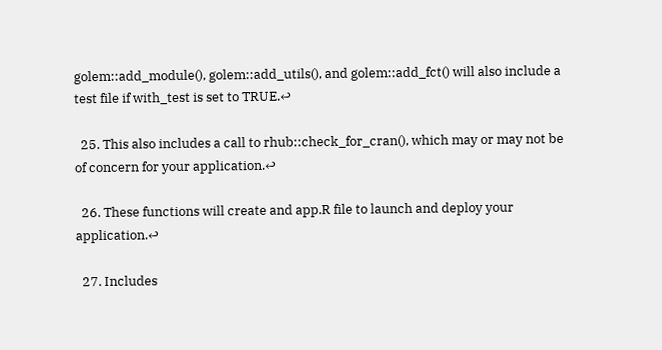golem::add_module(), golem::add_utils(), and golem::add_fct() will also include a test file if with_test is set to TRUE.↩

  25. This also includes a call to rhub::check_for_cran(), which may or may not be of concern for your application.↩

  26. These functions will create and app.R file to launch and deploy your application.↩

  27. Includes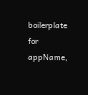boilerplate for appName,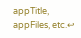appTitle, appFiles, etc.↩